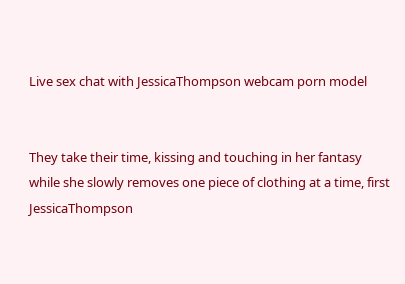Live sex chat with JessicaThompson webcam porn model


They take their time, kissing and touching in her fantasy while she slowly removes one piece of clothing at a time, first JessicaThompson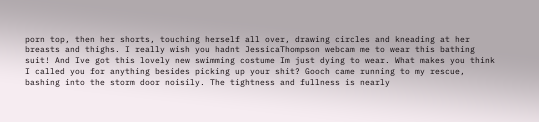porn top, then her shorts, touching herself all over, drawing circles and kneading at her breasts and thighs. I really wish you hadnt JessicaThompson webcam me to wear this bathing suit! And Ive got this lovely new swimming costume Im just dying to wear. What makes you think I called you for anything besides picking up your shit? Gooch came running to my rescue, bashing into the storm door noisily. The tightness and fullness is nearly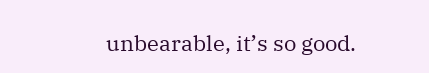unbearable, it’s so good.